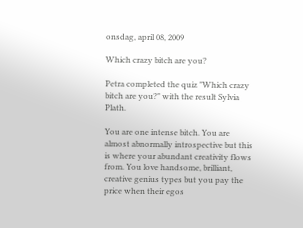onsdag, april 08, 2009

Which crazy bitch are you?

Petra completed the quiz "Which crazy bitch are you?" with the result Sylvia Plath.

You are one intense bitch. You are almost abnormally introspective but this is where your abundant creativity flows from. You love handsome, brilliant, creative genius types but you pay the price when their egos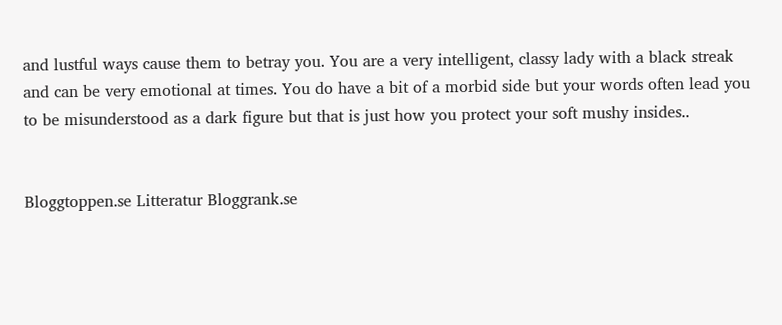and lustful ways cause them to betray you. You are a very intelligent, classy lady with a black streak and can be very emotional at times. You do have a bit of a morbid side but your words often lead you to be misunderstood as a dark figure but that is just how you protect your soft mushy insides..


Bloggtoppen.se Litteratur Bloggrank.se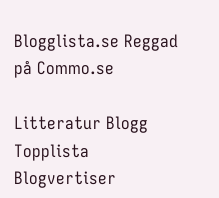Blogglista.se Reggad på Commo.se

Litteratur Blogg Topplista Blogvertiser